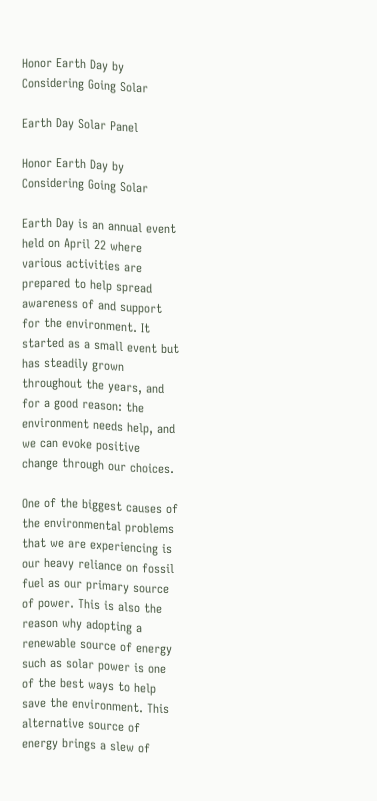Honor Earth Day by Considering Going Solar

Earth Day Solar Panel

Honor Earth Day by Considering Going Solar

Earth Day is an annual event held on April 22 where various activities are prepared to help spread awareness of and support for the environment. It started as a small event but has steadily grown throughout the years, and for a good reason: the environment needs help, and we can evoke positive change through our choices.

One of the biggest causes of the environmental problems that we are experiencing is our heavy reliance on fossil fuel as our primary source of power. This is also the reason why adopting a renewable source of energy such as solar power is one of the best ways to help save the environment. This alternative source of energy brings a slew of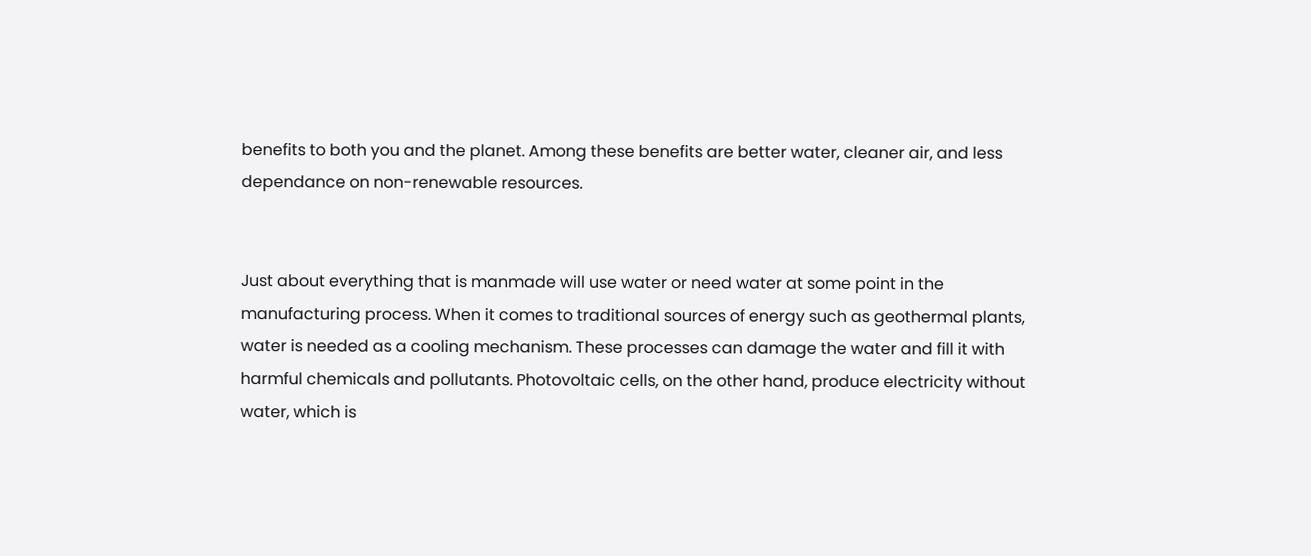benefits to both you and the planet. Among these benefits are better water, cleaner air, and less dependance on non-renewable resources.


Just about everything that is manmade will use water or need water at some point in the manufacturing process. When it comes to traditional sources of energy such as geothermal plants, water is needed as a cooling mechanism. These processes can damage the water and fill it with harmful chemicals and pollutants. Photovoltaic cells, on the other hand, produce electricity without water, which is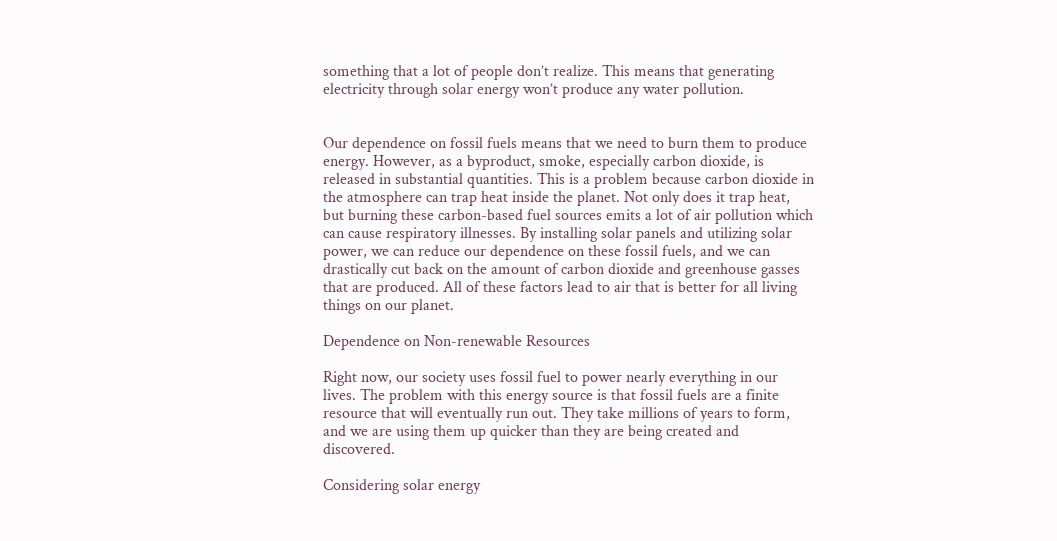something that a lot of people don’t realize. This means that generating electricity through solar energy won’t produce any water pollution.


Our dependence on fossil fuels means that we need to burn them to produce energy. However, as a byproduct, smoke, especially carbon dioxide, is released in substantial quantities. This is a problem because carbon dioxide in the atmosphere can trap heat inside the planet. Not only does it trap heat, but burning these carbon-based fuel sources emits a lot of air pollution which can cause respiratory illnesses. By installing solar panels and utilizing solar power, we can reduce our dependence on these fossil fuels, and we can drastically cut back on the amount of carbon dioxide and greenhouse gasses that are produced. All of these factors lead to air that is better for all living things on our planet.

Dependence on Non-renewable Resources

Right now, our society uses fossil fuel to power nearly everything in our lives. The problem with this energy source is that fossil fuels are a finite resource that will eventually run out. They take millions of years to form, and we are using them up quicker than they are being created and discovered.

Considering solar energy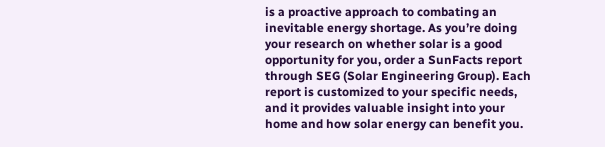is a proactive approach to combating an inevitable energy shortage. As you’re doing your research on whether solar is a good opportunity for you, order a SunFacts report through SEG (Solar Engineering Group). Each report is customized to your specific needs, and it provides valuable insight into your home and how solar energy can benefit you.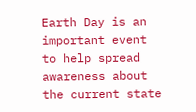Earth Day is an important event to help spread awareness about the current state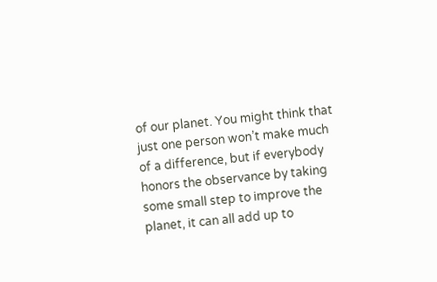of our planet. You might think that just one person won’t make much of a difference, but if everybody honors the observance by taking some small step to improve the planet, it can all add up to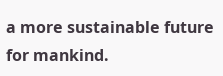a more sustainable future for mankind.